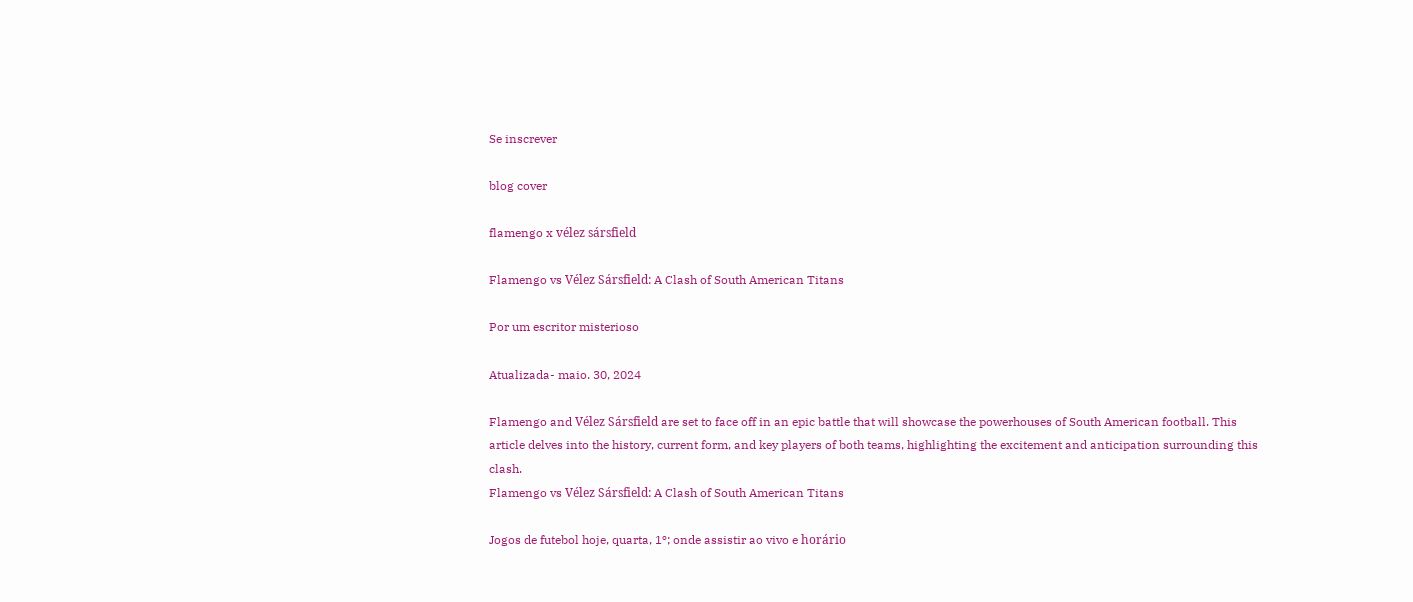Se inscrever

blog cover

flamengo x vélez sársfield

Flamengo vs Vélez Sársfield: A Clash of South American Titans

Por um escritor misterioso

Atualizada- maio. 30, 2024

Flamengo and Vélez Sársfield are set to face off in an epic battle that will showcase the powerhouses of South American football. This article delves into the history, current form, and key players of both teams, highlighting the excitement and anticipation surrounding this clash.
Flamengo vs Vélez Sársfield: A Clash of South American Titans

Jogos de futebol hoje, quarta, 1º; onde assistir ao vivo e horário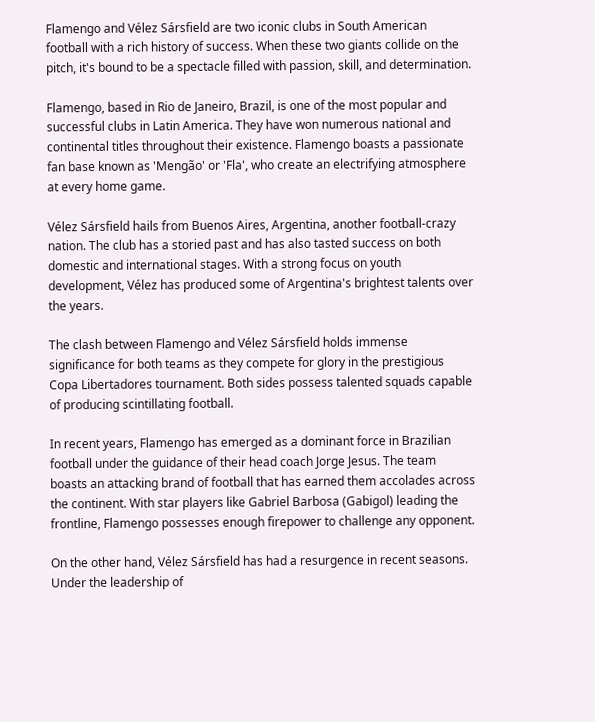Flamengo and Vélez Sársfield are two iconic clubs in South American football with a rich history of success. When these two giants collide on the pitch, it's bound to be a spectacle filled with passion, skill, and determination.

Flamengo, based in Rio de Janeiro, Brazil, is one of the most popular and successful clubs in Latin America. They have won numerous national and continental titles throughout their existence. Flamengo boasts a passionate fan base known as 'Mengão' or 'Fla', who create an electrifying atmosphere at every home game.

Vélez Sársfield hails from Buenos Aires, Argentina, another football-crazy nation. The club has a storied past and has also tasted success on both domestic and international stages. With a strong focus on youth development, Vélez has produced some of Argentina's brightest talents over the years.

The clash between Flamengo and Vélez Sársfield holds immense significance for both teams as they compete for glory in the prestigious Copa Libertadores tournament. Both sides possess talented squads capable of producing scintillating football.

In recent years, Flamengo has emerged as a dominant force in Brazilian football under the guidance of their head coach Jorge Jesus. The team boasts an attacking brand of football that has earned them accolades across the continent. With star players like Gabriel Barbosa (Gabigol) leading the frontline, Flamengo possesses enough firepower to challenge any opponent.

On the other hand, Vélez Sársfield has had a resurgence in recent seasons. Under the leadership of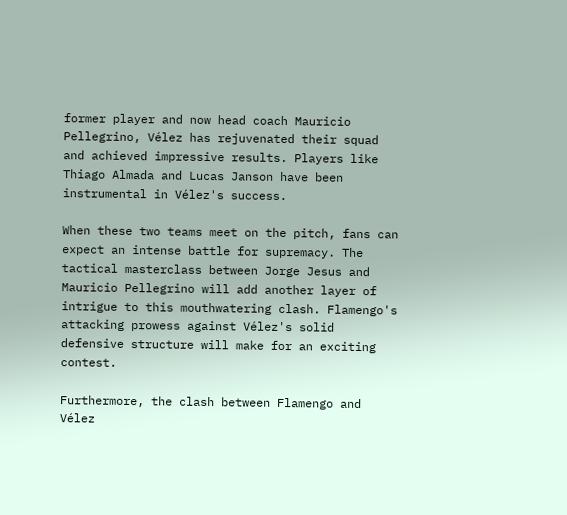former player and now head coach Mauricio Pellegrino, Vélez has rejuvenated their squad and achieved impressive results. Players like Thiago Almada and Lucas Janson have been instrumental in Vélez's success.

When these two teams meet on the pitch, fans can expect an intense battle for supremacy. The tactical masterclass between Jorge Jesus and Mauricio Pellegrino will add another layer of intrigue to this mouthwatering clash. Flamengo's attacking prowess against Vélez's solid defensive structure will make for an exciting contest.

Furthermore, the clash between Flamengo and Vélez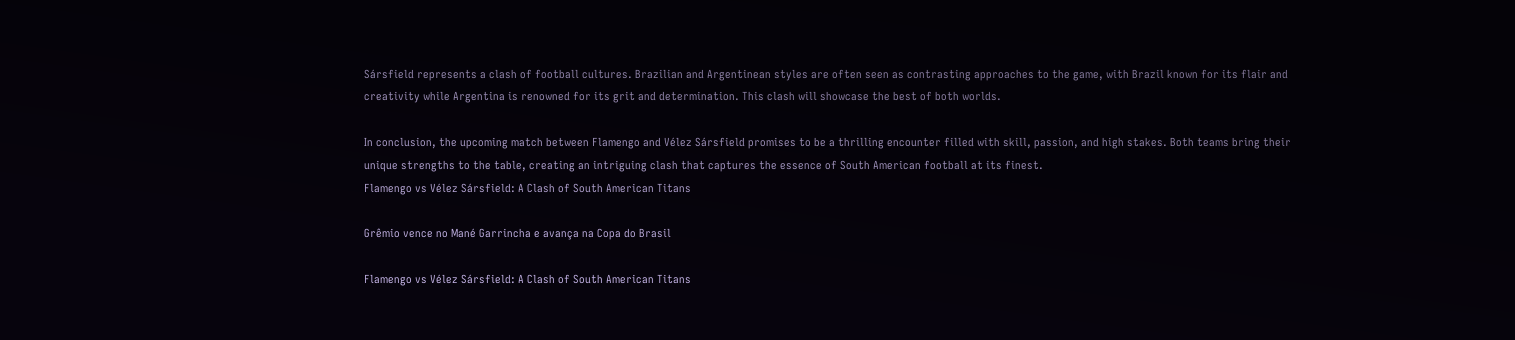Sársfield represents a clash of football cultures. Brazilian and Argentinean styles are often seen as contrasting approaches to the game, with Brazil known for its flair and creativity while Argentina is renowned for its grit and determination. This clash will showcase the best of both worlds.

In conclusion, the upcoming match between Flamengo and Vélez Sársfield promises to be a thrilling encounter filled with skill, passion, and high stakes. Both teams bring their unique strengths to the table, creating an intriguing clash that captures the essence of South American football at its finest.
Flamengo vs Vélez Sársfield: A Clash of South American Titans

Grêmio vence no Mané Garrincha e avança na Copa do Brasil

Flamengo vs Vélez Sársfield: A Clash of South American Titans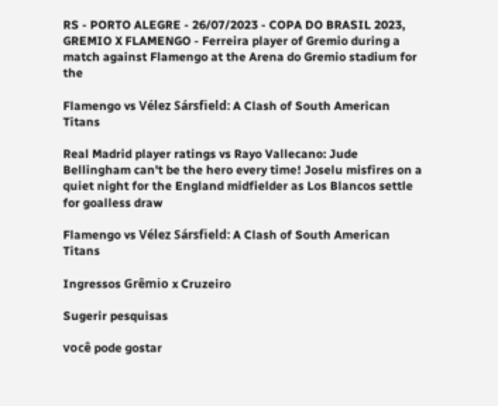RS - PORTO ALEGRE - 26/07/2023 - COPA DO BRASIL 2023, GREMIO X FLAMENGO - Ferreira player of Gremio during a match against Flamengo at the Arena do Gremio stadium for the

Flamengo vs Vélez Sársfield: A Clash of South American Titans

Real Madrid player ratings vs Rayo Vallecano: Jude Bellingham can't be the hero every time! Joselu misfires on a quiet night for the England midfielder as Los Blancos settle for goalless draw

Flamengo vs Vélez Sársfield: A Clash of South American Titans

Ingressos Grêmio x Cruzeiro

Sugerir pesquisas

você pode gostar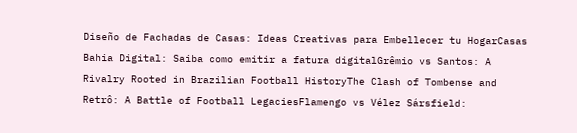Diseño de Fachadas de Casas: Ideas Creativas para Embellecer tu HogarCasas Bahia Digital: Saiba como emitir a fatura digitalGrêmio vs Santos: A Rivalry Rooted in Brazilian Football HistoryThe Clash of Tombense and Retrô: A Battle of Football LegaciesFlamengo vs Vélez Sársfield: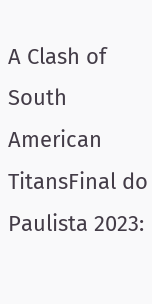A Clash of South American TitansFinal do Paulista 2023: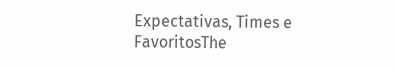Expectativas, Times e FavoritosThe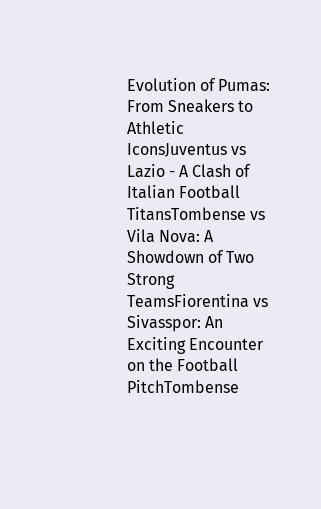Evolution of Pumas: From Sneakers to Athletic IconsJuventus vs Lazio - A Clash of Italian Football TitansTombense vs Vila Nova: A Showdown of Two Strong TeamsFiorentina vs Sivasspor: An Exciting Encounter on the Football PitchTombense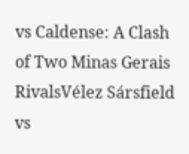vs Caldense: A Clash of Two Minas Gerais RivalsVélez Sársfield vs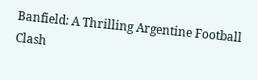Banfield: A Thrilling Argentine Football Clash